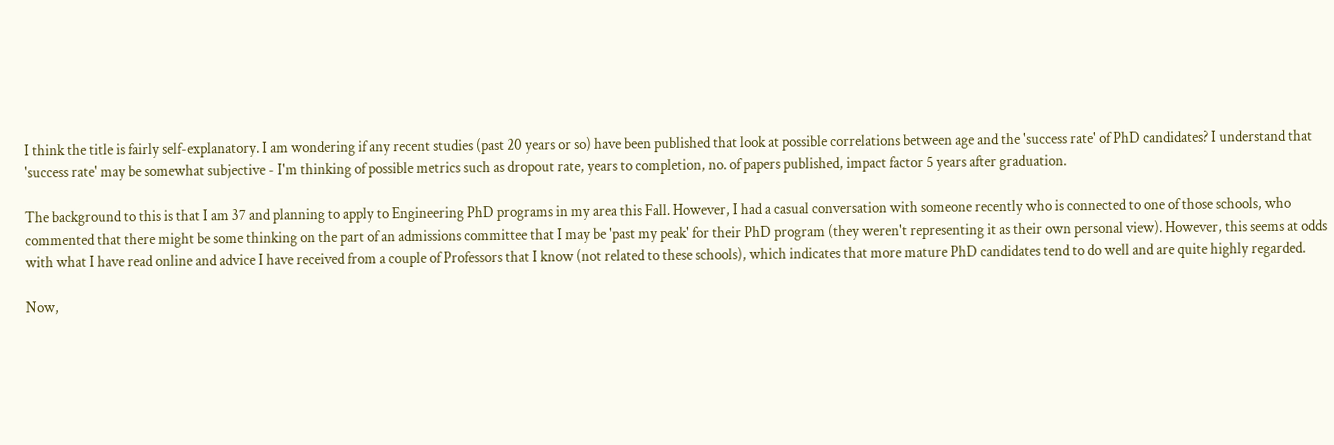I think the title is fairly self-explanatory. I am wondering if any recent studies (past 20 years or so) have been published that look at possible correlations between age and the 'success rate' of PhD candidates? I understand that 'success rate' may be somewhat subjective - I'm thinking of possible metrics such as dropout rate, years to completion, no. of papers published, impact factor 5 years after graduation.

The background to this is that I am 37 and planning to apply to Engineering PhD programs in my area this Fall. However, I had a casual conversation with someone recently who is connected to one of those schools, who commented that there might be some thinking on the part of an admissions committee that I may be 'past my peak' for their PhD program (they weren't representing it as their own personal view). However, this seems at odds with what I have read online and advice I have received from a couple of Professors that I know (not related to these schools), which indicates that more mature PhD candidates tend to do well and are quite highly regarded.

Now,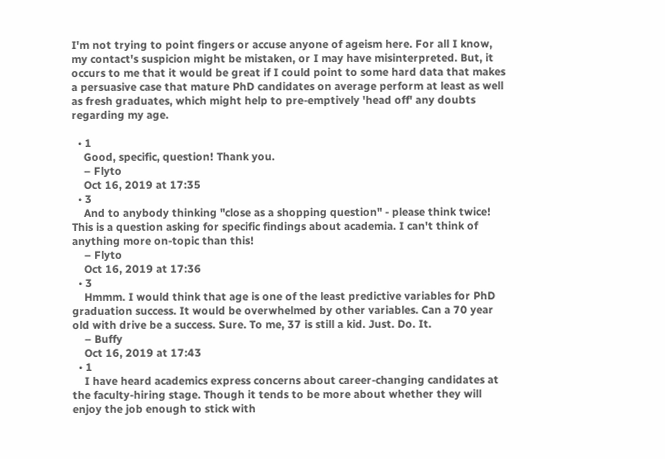I'm not trying to point fingers or accuse anyone of ageism here. For all I know, my contact's suspicion might be mistaken, or I may have misinterpreted. But, it occurs to me that it would be great if I could point to some hard data that makes a persuasive case that mature PhD candidates on average perform at least as well as fresh graduates, which might help to pre-emptively 'head off' any doubts regarding my age.

  • 1
    Good, specific, question! Thank you.
    – Flyto
    Oct 16, 2019 at 17:35
  • 3
    And to anybody thinking "close as a shopping question" - please think twice! This is a question asking for specific findings about academia. I can't think of anything more on-topic than this!
    – Flyto
    Oct 16, 2019 at 17:36
  • 3
    Hmmm. I would think that age is one of the least predictive variables for PhD graduation success. It would be overwhelmed by other variables. Can a 70 year old with drive be a success. Sure. To me, 37 is still a kid. Just. Do. It.
    – Buffy
    Oct 16, 2019 at 17:43
  • 1
    I have heard academics express concerns about career-changing candidates at the faculty-hiring stage. Though it tends to be more about whether they will enjoy the job enough to stick with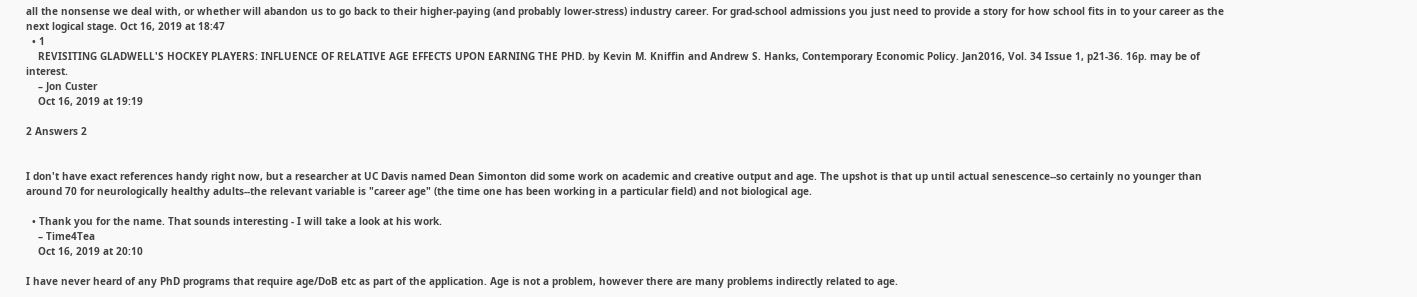all the nonsense we deal with, or whether will abandon us to go back to their higher-paying (and probably lower-stress) industry career. For grad-school admissions you just need to provide a story for how school fits in to your career as the next logical stage. Oct 16, 2019 at 18:47
  • 1
    REVISITING GLADWELL'S HOCKEY PLAYERS: INFLUENCE OF RELATIVE AGE EFFECTS UPON EARNING THE PHD. by Kevin M. Kniffin and Andrew S. Hanks, Contemporary Economic Policy. Jan2016, Vol. 34 Issue 1, p21-36. 16p. may be of interest.
    – Jon Custer
    Oct 16, 2019 at 19:19

2 Answers 2


I don't have exact references handy right now, but a researcher at UC Davis named Dean Simonton did some work on academic and creative output and age. The upshot is that up until actual senescence--so certainly no younger than around 70 for neurologically healthy adults--the relevant variable is "career age" (the time one has been working in a particular field) and not biological age.

  • Thank you for the name. That sounds interesting - I will take a look at his work.
    – Time4Tea
    Oct 16, 2019 at 20:10

I have never heard of any PhD programs that require age/DoB etc as part of the application. Age is not a problem, however there are many problems indirectly related to age.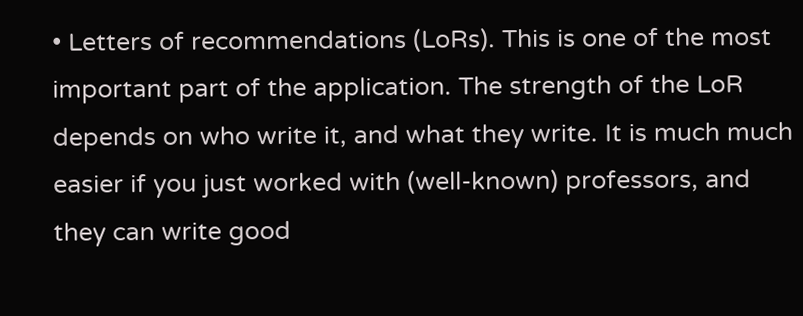• Letters of recommendations (LoRs). This is one of the most important part of the application. The strength of the LoR depends on who write it, and what they write. It is much much easier if you just worked with (well-known) professors, and they can write good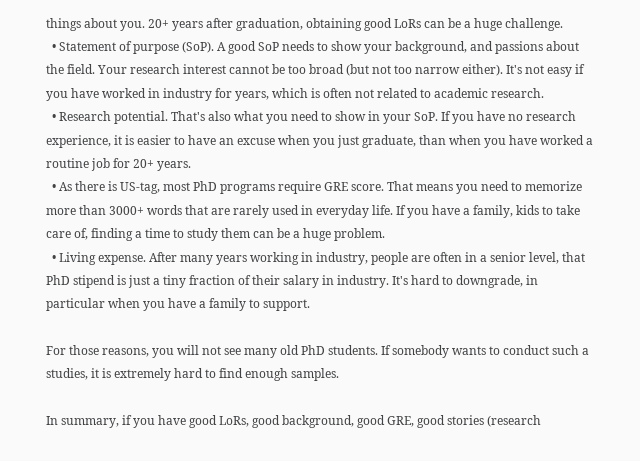things about you. 20+ years after graduation, obtaining good LoRs can be a huge challenge.
  • Statement of purpose (SoP). A good SoP needs to show your background, and passions about the field. Your research interest cannot be too broad (but not too narrow either). It's not easy if you have worked in industry for years, which is often not related to academic research.
  • Research potential. That's also what you need to show in your SoP. If you have no research experience, it is easier to have an excuse when you just graduate, than when you have worked a routine job for 20+ years.
  • As there is US-tag, most PhD programs require GRE score. That means you need to memorize more than 3000+ words that are rarely used in everyday life. If you have a family, kids to take care of, finding a time to study them can be a huge problem.
  • Living expense. After many years working in industry, people are often in a senior level, that PhD stipend is just a tiny fraction of their salary in industry. It's hard to downgrade, in particular when you have a family to support.

For those reasons, you will not see many old PhD students. If somebody wants to conduct such a studies, it is extremely hard to find enough samples.

In summary, if you have good LoRs, good background, good GRE, good stories (research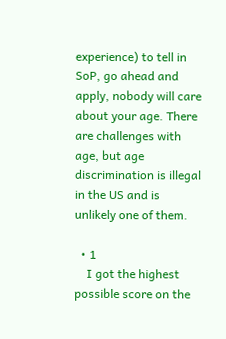experience) to tell in SoP, go ahead and apply, nobody will care about your age. There are challenges with age, but age discrimination is illegal in the US and is unlikely one of them.

  • 1
    I got the highest possible score on the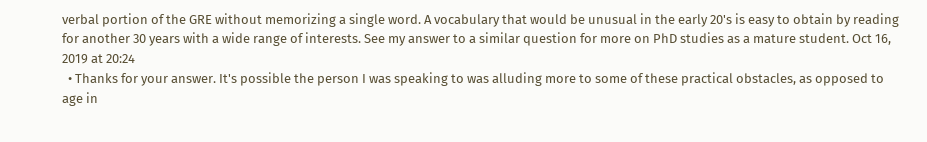verbal portion of the GRE without memorizing a single word. A vocabulary that would be unusual in the early 20's is easy to obtain by reading for another 30 years with a wide range of interests. See my answer to a similar question for more on PhD studies as a mature student. Oct 16, 2019 at 20:24
  • Thanks for your answer. It's possible the person I was speaking to was alluding more to some of these practical obstacles, as opposed to age in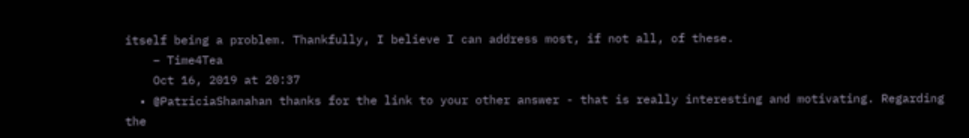itself being a problem. Thankfully, I believe I can address most, if not all, of these.
    – Time4Tea
    Oct 16, 2019 at 20:37
  • @PatriciaShanahan thanks for the link to your other answer - that is really interesting and motivating. Regarding the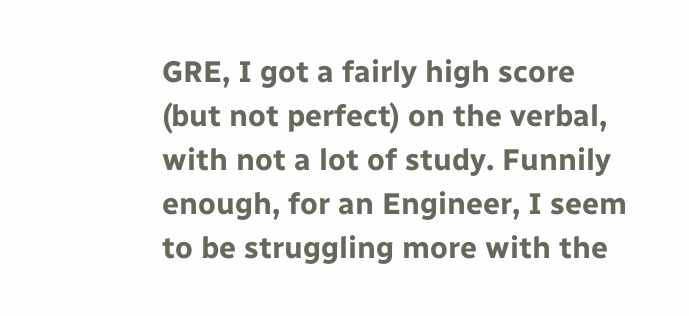GRE, I got a fairly high score (but not perfect) on the verbal, with not a lot of study. Funnily enough, for an Engineer, I seem to be struggling more with the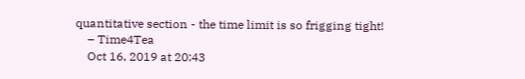quantitative section - the time limit is so frigging tight!
    – Time4Tea
    Oct 16, 2019 at 20:43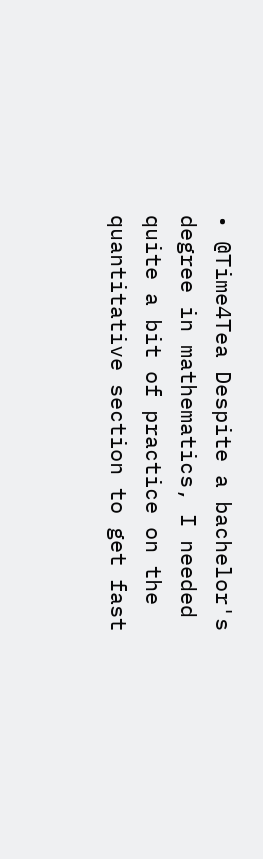• @Time4Tea Despite a bachelor's degree in mathematics, I needed quite a bit of practice on the quantitative section to get fast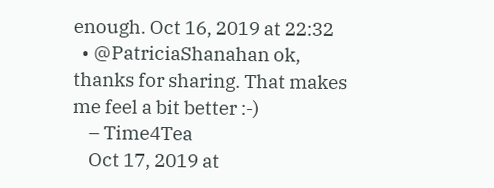enough. Oct 16, 2019 at 22:32
  • @PatriciaShanahan ok, thanks for sharing. That makes me feel a bit better :-)
    – Time4Tea
    Oct 17, 2019 at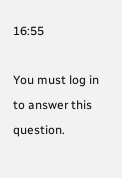16:55

You must log in to answer this question.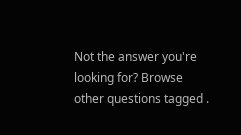Not the answer you're looking for? Browse other questions tagged .